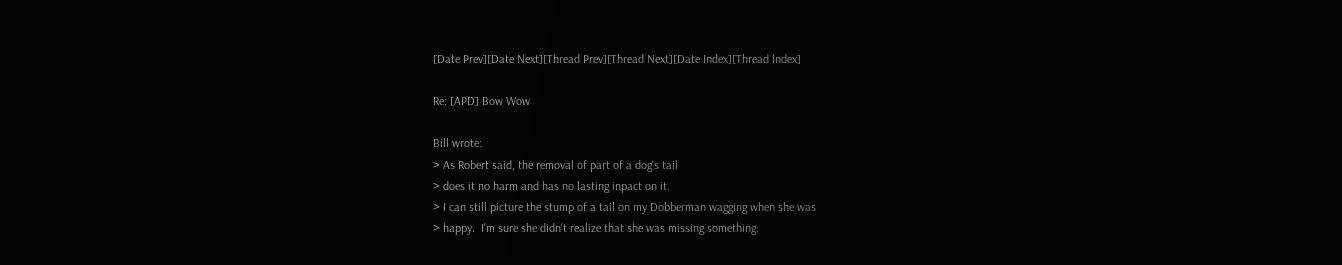[Date Prev][Date Next][Thread Prev][Thread Next][Date Index][Thread Index]

Re: [APD] Bow Wow

Bill wrote:
> As Robert said, the removal of part of a dog's tail
> does it no harm and has no lasting inpact on it.
> I can still picture the stump of a tail on my Dobberman wagging when she was
> happy.  I'm sure she didn't realize that she was missing something.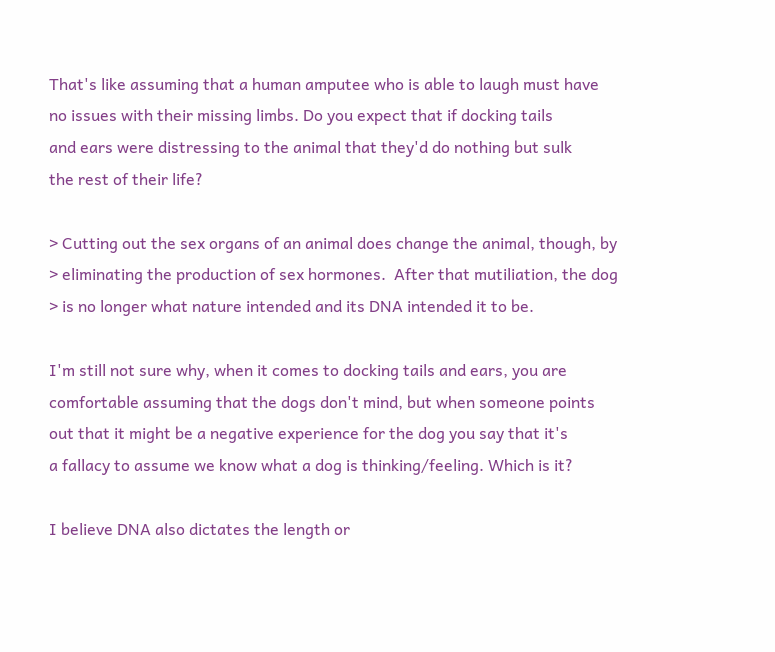That's like assuming that a human amputee who is able to laugh must have
no issues with their missing limbs. Do you expect that if docking tails
and ears were distressing to the animal that they'd do nothing but sulk
the rest of their life?

> Cutting out the sex organs of an animal does change the animal, though, by
> eliminating the production of sex hormones.  After that mutiliation, the dog
> is no longer what nature intended and its DNA intended it to be.

I'm still not sure why, when it comes to docking tails and ears, you are
comfortable assuming that the dogs don't mind, but when someone points
out that it might be a negative experience for the dog you say that it's
a fallacy to assume we know what a dog is thinking/feeling. Which is it?

I believe DNA also dictates the length or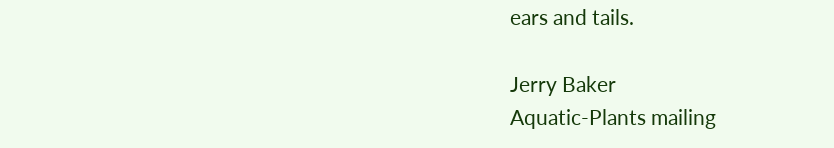ears and tails.

Jerry Baker
Aquatic-Plants mailing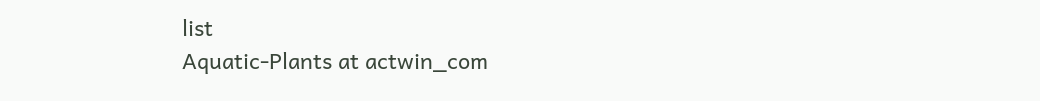list
Aquatic-Plants at actwin_com